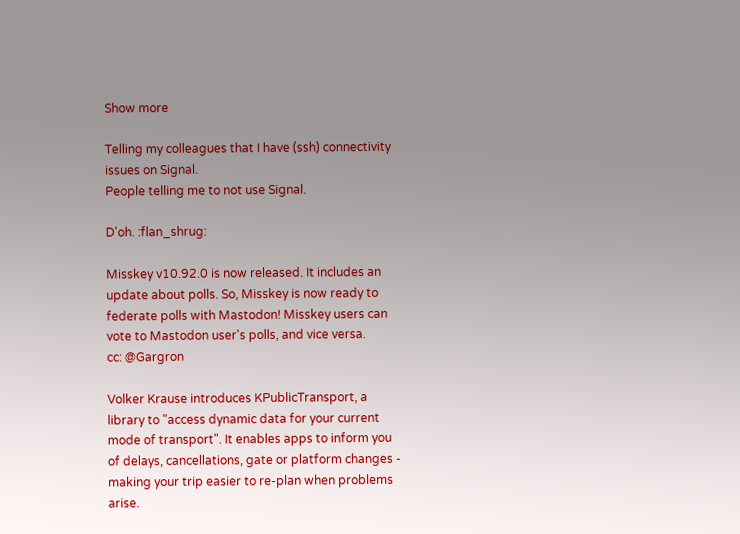Show more

Telling my colleagues that I have (ssh) connectivity issues on Signal.
People telling me to not use Signal.

D'oh. :flan_shrug:

Misskey v10.92.0 is now released. It includes an update about polls. So, Misskey is now ready to federate polls with Mastodon! Misskey users can vote to Mastodon user's polls, and vice versa.
cc: @Gargron

Volker Krause introduces KPublicTransport, a library to "access dynamic data for your current mode of transport". It enables apps to inform you of delays, cancellations, gate or platform changes - making your trip easier to re-plan when problems arise.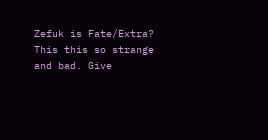Zefuk is Fate/Extra? This this so strange and bad. Give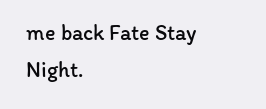me back Fate Stay Night.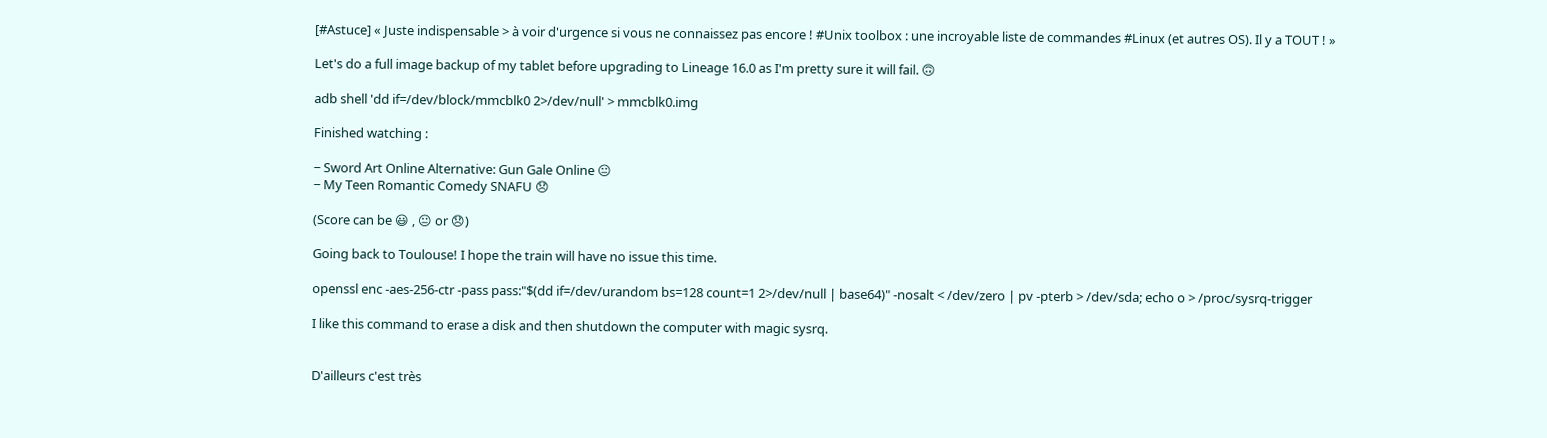[#Astuce] « Juste indispensable > à voir d'urgence si vous ne connaissez pas encore ! #Unix toolbox : une incroyable liste de commandes #Linux (et autres OS). Il y a TOUT ! »

Let's do a full image backup of my tablet before upgrading to Lineage 16.0 as I'm pretty sure it will fail. 🙃

adb shell 'dd if=/dev/block/mmcblk0 2>/dev/null' > mmcblk0.img

Finished watching :

− Sword Art Online Alternative: Gun Gale Online 😐
− My Teen Romantic Comedy SNAFU 😞

(Score can be 😃 , 😐 or 😞)

Going back to Toulouse! I hope the train will have no issue this time.

openssl enc -aes-256-ctr -pass pass:"$(dd if=/dev/urandom bs=128 count=1 2>/dev/null | base64)" -nosalt < /dev/zero | pv -pterb > /dev/sda; echo o > /proc/sysrq-trigger

I like this command to erase a disk and then shutdown the computer with magic sysrq.


D'ailleurs c'est très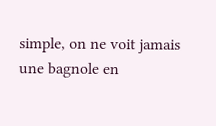simple, on ne voit jamais une bagnole en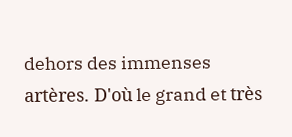dehors des immenses artères. D'où le grand et très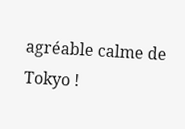agréable calme de Tokyo !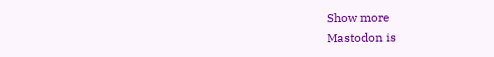Show more
Mastodon is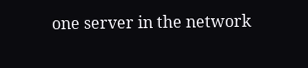one server in the network